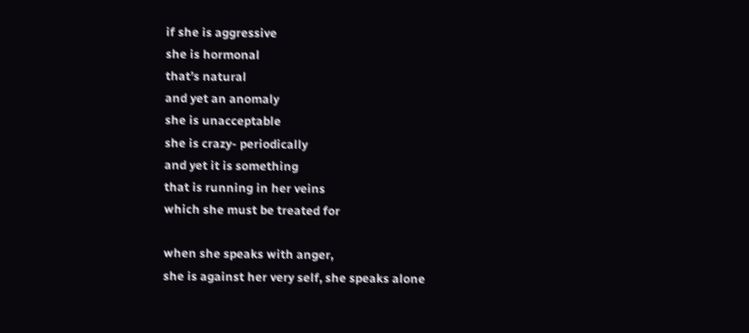if she is aggressive
she is hormonal
that’s natural
and yet an anomaly
she is unacceptable
she is crazy- periodically
and yet it is something
that is running in her veins
which she must be treated for

when she speaks with anger,
she is against her very self, she speaks alone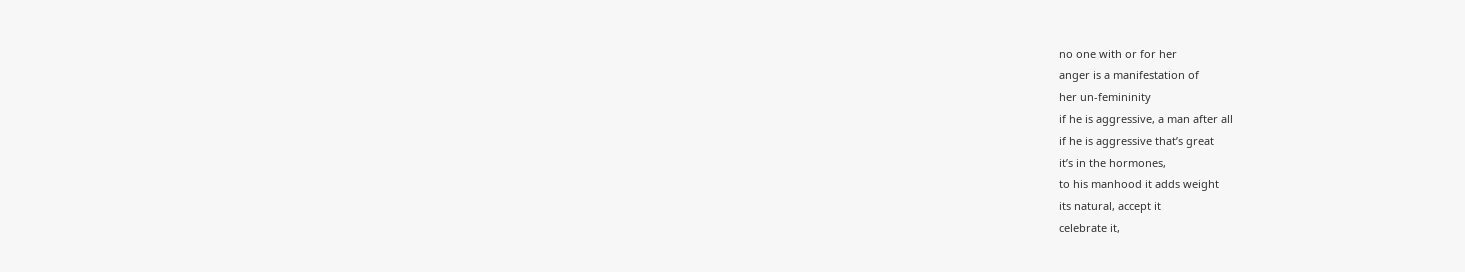no one with or for her
anger is a manifestation of
her un-femininity
if he is aggressive, a man after all
if he is aggressive that’s great
it’s in the hormones,
to his manhood it adds weight
its natural, accept it
celebrate it,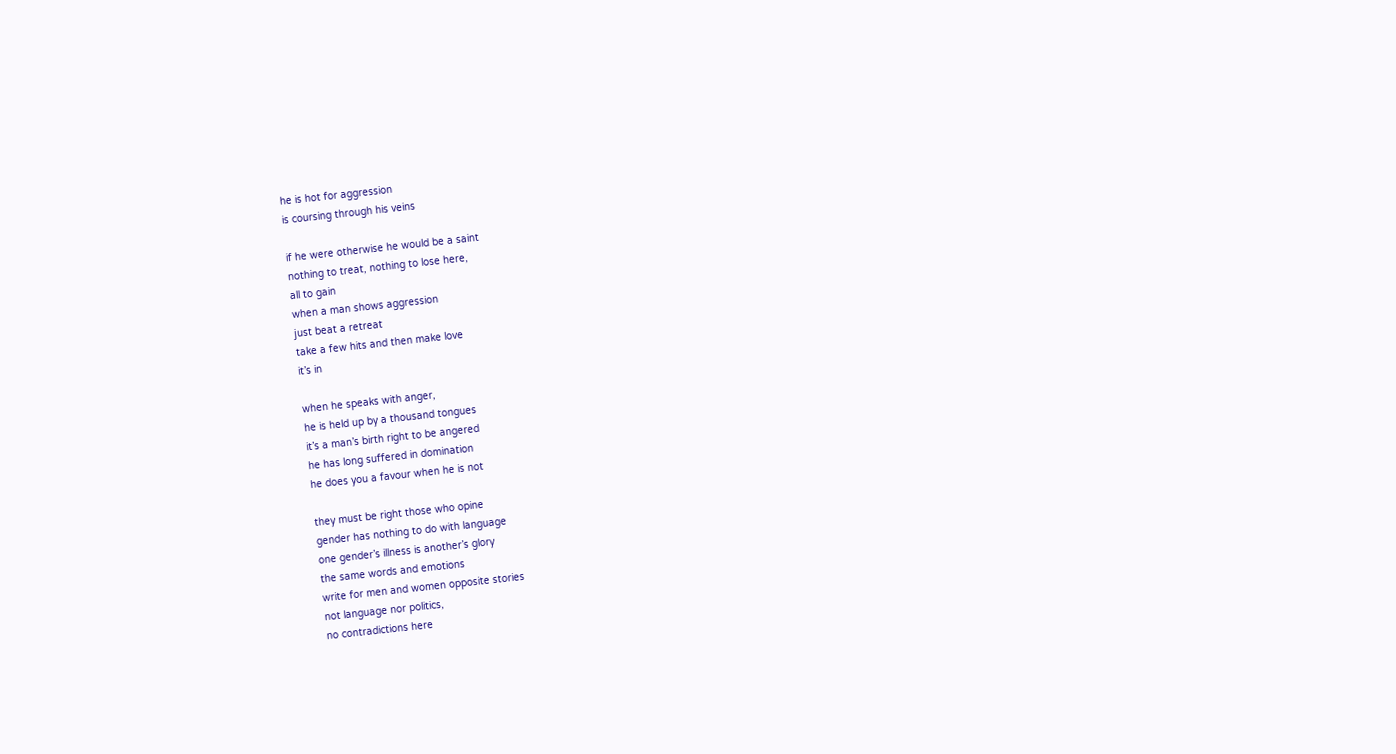he is hot for aggression
is coursing through his veins

if he were otherwise he would be a saint
nothing to treat, nothing to lose here,
all to gain
when a man shows aggression
just beat a retreat
take a few hits and then make love
it’s in

when he speaks with anger,
he is held up by a thousand tongues
it’s a man’s birth right to be angered
he has long suffered in domination
he does you a favour when he is not

they must be right those who opine
gender has nothing to do with language
one gender’s illness is another’s glory
the same words and emotions
write for men and women opposite stories
not language nor politics,
no contradictions here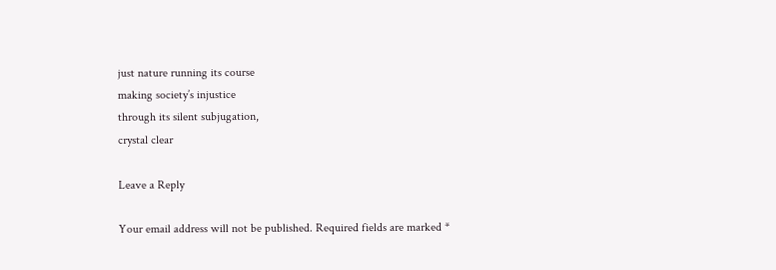just nature running its course
making society’s injustice
through its silent subjugation,
crystal clear

Leave a Reply

Your email address will not be published. Required fields are marked *